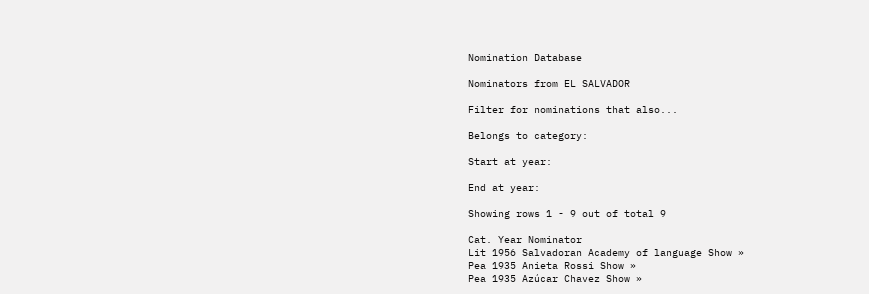Nomination Database

Nominators from EL SALVADOR

Filter for nominations that also...

Belongs to category:

Start at year:

End at year:

Showing rows 1 - 9 out of total 9

Cat. Year Nominator
Lit 1956 Salvadoran Academy of language Show »
Pea 1935 Anieta Rossi Show »
Pea 1935 Azúcar Chavez Show »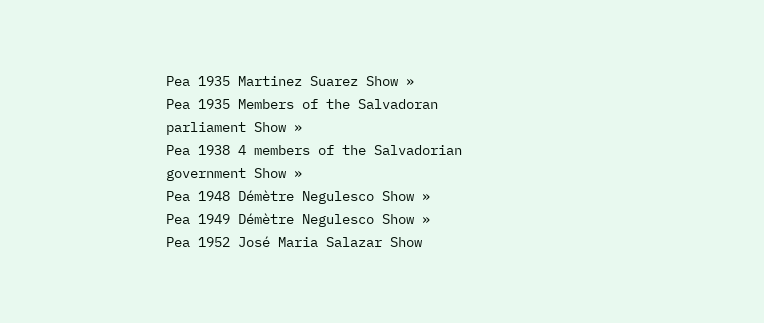Pea 1935 Martinez Suarez Show »
Pea 1935 Members of the Salvadoran parliament Show »
Pea 1938 4 members of the Salvadorian government Show »
Pea 1948 Démètre Negulesco Show »
Pea 1949 Démètre Negulesco Show »
Pea 1952 José Maria Salazar Show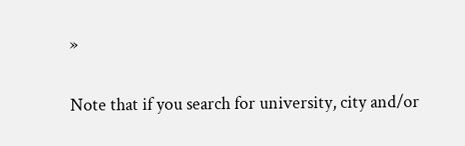»

Note that if you search for university, city and/or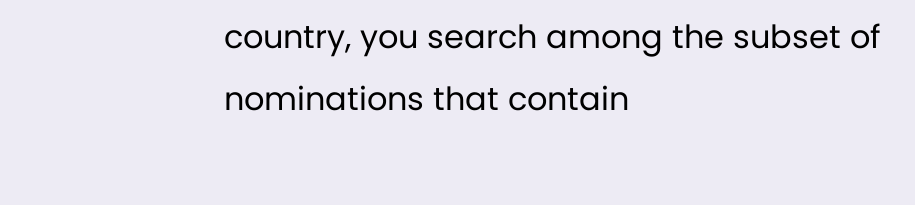country, you search among the subset of nominations that contain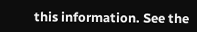this information. See the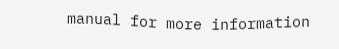manual for more information